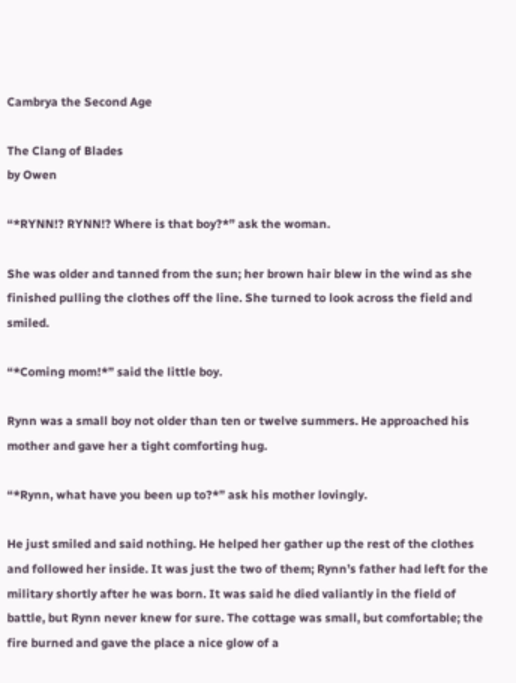Cambrya the Second Age

The Clang of Blades
by Owen

“*RYNN!? RYNN!? Where is that boy?*” ask the woman.

She was older and tanned from the sun; her brown hair blew in the wind as she finished pulling the clothes off the line. She turned to look across the field and smiled.

“*Coming mom!*” said the little boy.

Rynn was a small boy not older than ten or twelve summers. He approached his mother and gave her a tight comforting hug.

“*Rynn, what have you been up to?*” ask his mother lovingly.

He just smiled and said nothing. He helped her gather up the rest of the clothes and followed her inside. It was just the two of them; Rynn’s father had left for the military shortly after he was born. It was said he died valiantly in the field of battle, but Rynn never knew for sure. The cottage was small, but comfortable; the fire burned and gave the place a nice glow of a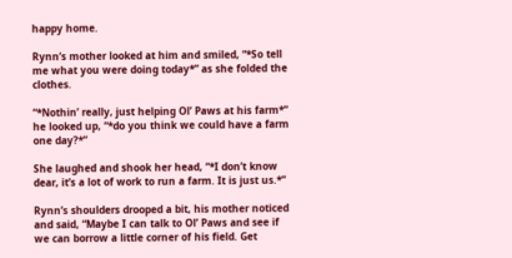happy home.

Rynn’s mother looked at him and smiled, “*So tell me what you were doing today*” as she folded the clothes.

“*Nothin’ really, just helping Ol’ Paws at his farm*” he looked up, “*do you think we could have a farm one day?*”

She laughed and shook her head, “*I don’t know dear, it’s a lot of work to run a farm. It is just us.*”

Rynn’s shoulders drooped a bit, his mother noticed and said, “Maybe I can talk to Ol’ Paws and see if we can borrow a little corner of his field. Get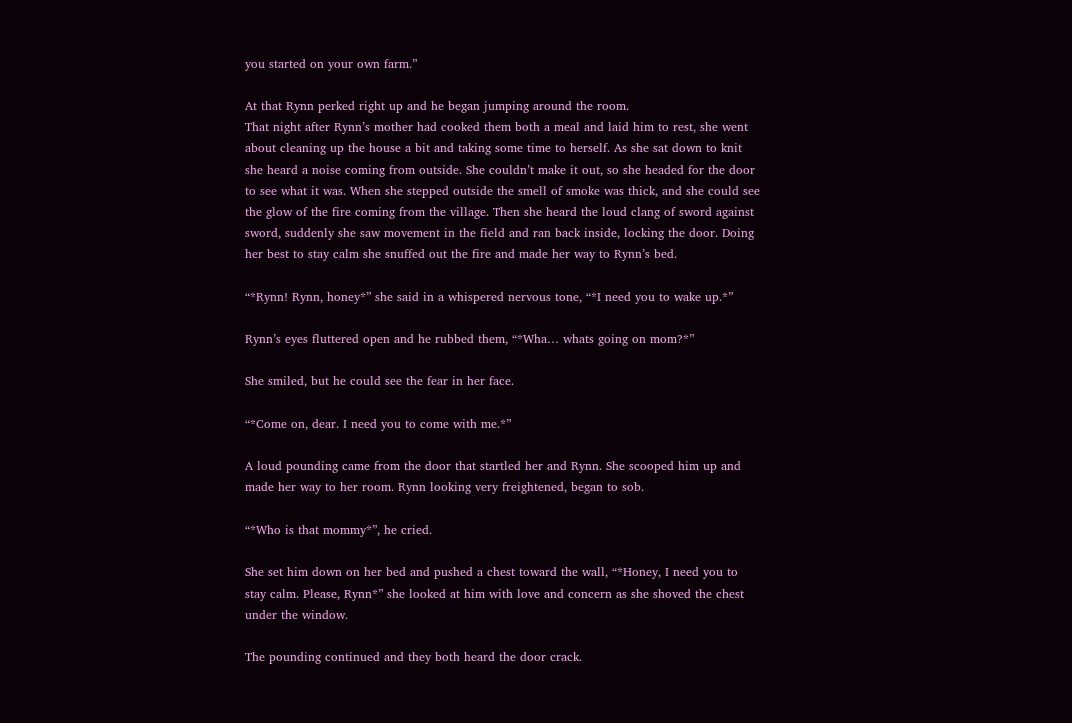you started on your own farm.”

At that Rynn perked right up and he began jumping around the room.
That night after Rynn’s mother had cooked them both a meal and laid him to rest, she went about cleaning up the house a bit and taking some time to herself. As she sat down to knit she heard a noise coming from outside. She couldn’t make it out, so she headed for the door to see what it was. When she stepped outside the smell of smoke was thick, and she could see the glow of the fire coming from the village. Then she heard the loud clang of sword against sword, suddenly she saw movement in the field and ran back inside, locking the door. Doing her best to stay calm she snuffed out the fire and made her way to Rynn’s bed.

“*Rynn! Rynn, honey*” she said in a whispered nervous tone, “*I need you to wake up.*”

Rynn’s eyes fluttered open and he rubbed them, “*Wha… whats going on mom?*”

She smiled, but he could see the fear in her face.

“*Come on, dear. I need you to come with me.*”

A loud pounding came from the door that startled her and Rynn. She scooped him up and made her way to her room. Rynn looking very freightened, began to sob.

“*Who is that mommy*”, he cried.

She set him down on her bed and pushed a chest toward the wall, “*Honey, I need you to stay calm. Please, Rynn*” she looked at him with love and concern as she shoved the chest under the window.

The pounding continued and they both heard the door crack.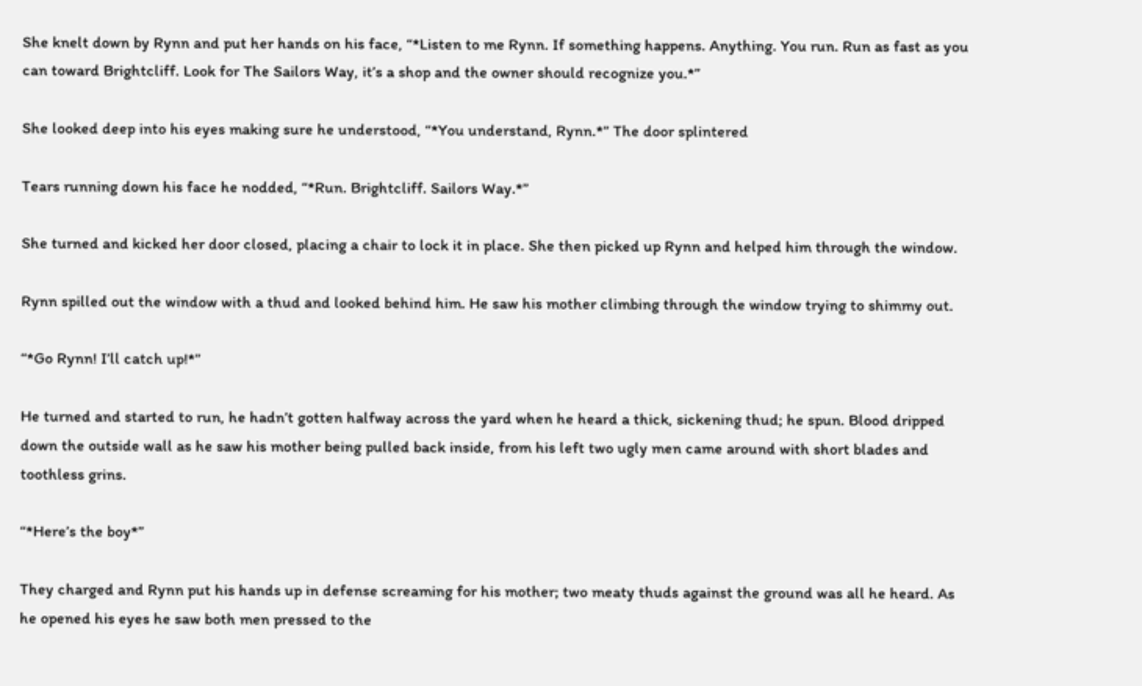She knelt down by Rynn and put her hands on his face, “*Listen to me Rynn. If something happens. Anything. You run. Run as fast as you can toward Brightcliff. Look for The Sailors Way, it’s a shop and the owner should recognize you.*”

She looked deep into his eyes making sure he understood, “*You understand, Rynn.*” The door splintered

Tears running down his face he nodded, “*Run. Brightcliff. Sailors Way.*”

She turned and kicked her door closed, placing a chair to lock it in place. She then picked up Rynn and helped him through the window.

Rynn spilled out the window with a thud and looked behind him. He saw his mother climbing through the window trying to shimmy out.

“*Go Rynn! I’ll catch up!*”

He turned and started to run, he hadn’t gotten halfway across the yard when he heard a thick, sickening thud; he spun. Blood dripped down the outside wall as he saw his mother being pulled back inside, from his left two ugly men came around with short blades and toothless grins.

“*Here’s the boy*”

They charged and Rynn put his hands up in defense screaming for his mother; two meaty thuds against the ground was all he heard. As he opened his eyes he saw both men pressed to the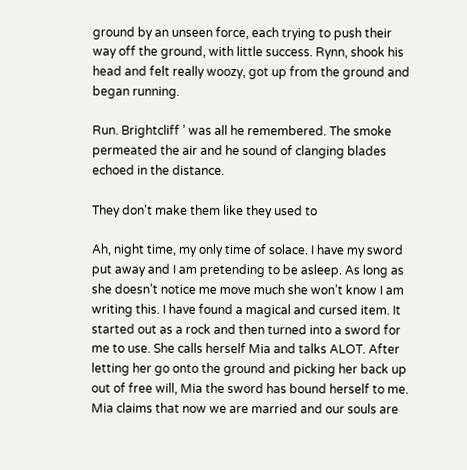ground by an unseen force, each trying to push their way off the ground, with little success. Rynn, shook his head and felt really woozy, got up from the ground and began running.

Run. Brightcliff ’ was all he remembered. The smoke permeated the air and he sound of clanging blades echoed in the distance.

They don't make them like they used to

Ah, night time, my only time of solace. I have my sword put away and I am pretending to be asleep. As long as she doesn’t notice me move much she won’t know I am writing this. I have found a magical and cursed item. It started out as a rock and then turned into a sword for me to use. She calls herself Mia and talks ALOT. After letting her go onto the ground and picking her back up out of free will, Mia the sword has bound herself to me. Mia claims that now we are married and our souls are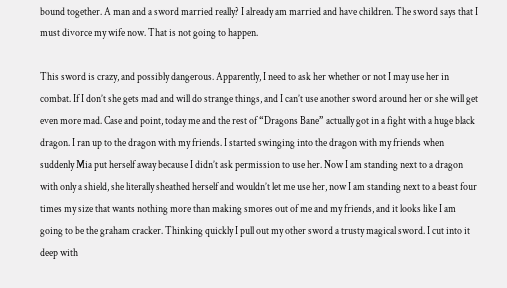bound together. A man and a sword married really? I already am married and have children. The sword says that I must divorce my wife now. That is not going to happen.

This sword is crazy, and possibly dangerous. Apparently, I need to ask her whether or not I may use her in combat. If I don’t she gets mad and will do strange things, and I can’t use another sword around her or she will get even more mad. Case and point, today me and the rest of “Dragons Bane” actually got in a fight with a huge black dragon. I ran up to the dragon with my friends. I started swinging into the dragon with my friends when suddenly Mia put herself away because I didn’t ask permission to use her. Now I am standing next to a dragon with only a shield, she literally sheathed herself and wouldn’t let me use her, now I am standing next to a beast four times my size that wants nothing more than making smores out of me and my friends, and it looks like I am going to be the graham cracker. Thinking quickly I pull out my other sword a trusty magical sword. I cut into it deep with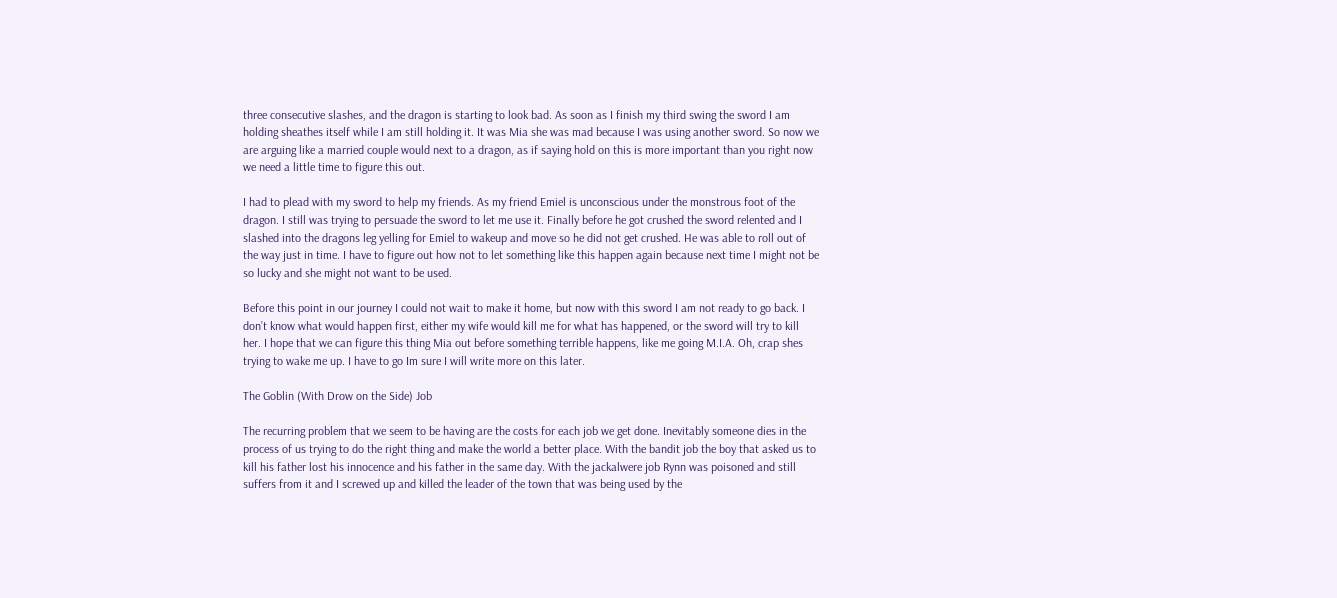three consecutive slashes, and the dragon is starting to look bad. As soon as I finish my third swing the sword I am holding sheathes itself while I am still holding it. It was Mia she was mad because I was using another sword. So now we are arguing like a married couple would next to a dragon, as if saying hold on this is more important than you right now we need a little time to figure this out.

I had to plead with my sword to help my friends. As my friend Emiel is unconscious under the monstrous foot of the dragon. I still was trying to persuade the sword to let me use it. Finally before he got crushed the sword relented and I slashed into the dragons leg yelling for Emiel to wakeup and move so he did not get crushed. He was able to roll out of the way just in time. I have to figure out how not to let something like this happen again because next time I might not be so lucky and she might not want to be used.

Before this point in our journey I could not wait to make it home, but now with this sword I am not ready to go back. I don’t know what would happen first, either my wife would kill me for what has happened, or the sword will try to kill her. I hope that we can figure this thing Mia out before something terrible happens, like me going M.I.A. Oh, crap shes trying to wake me up. I have to go Im sure I will write more on this later.

The Goblin (With Drow on the Side) Job

The recurring problem that we seem to be having are the costs for each job we get done. Inevitably someone dies in the process of us trying to do the right thing and make the world a better place. With the bandit job the boy that asked us to kill his father lost his innocence and his father in the same day. With the jackalwere job Rynn was poisoned and still suffers from it and I screwed up and killed the leader of the town that was being used by the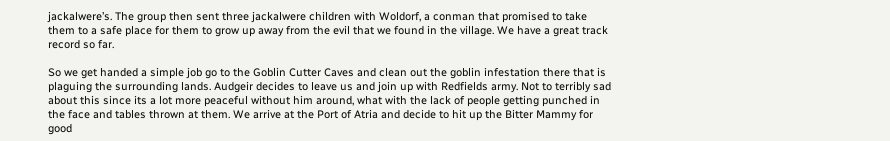jackalwere’s. The group then sent three jackalwere children with Woldorf, a conman that promised to take them to a safe place for them to grow up away from the evil that we found in the village. We have a great track record so far.

So we get handed a simple job go to the Goblin Cutter Caves and clean out the goblin infestation there that is plaguing the surrounding lands. Audgeir decides to leave us and join up with Redfields army. Not to terribly sad about this since its a lot more peaceful without him around, what with the lack of people getting punched in the face and tables thrown at them. We arrive at the Port of Atria and decide to hit up the Bitter Mammy for good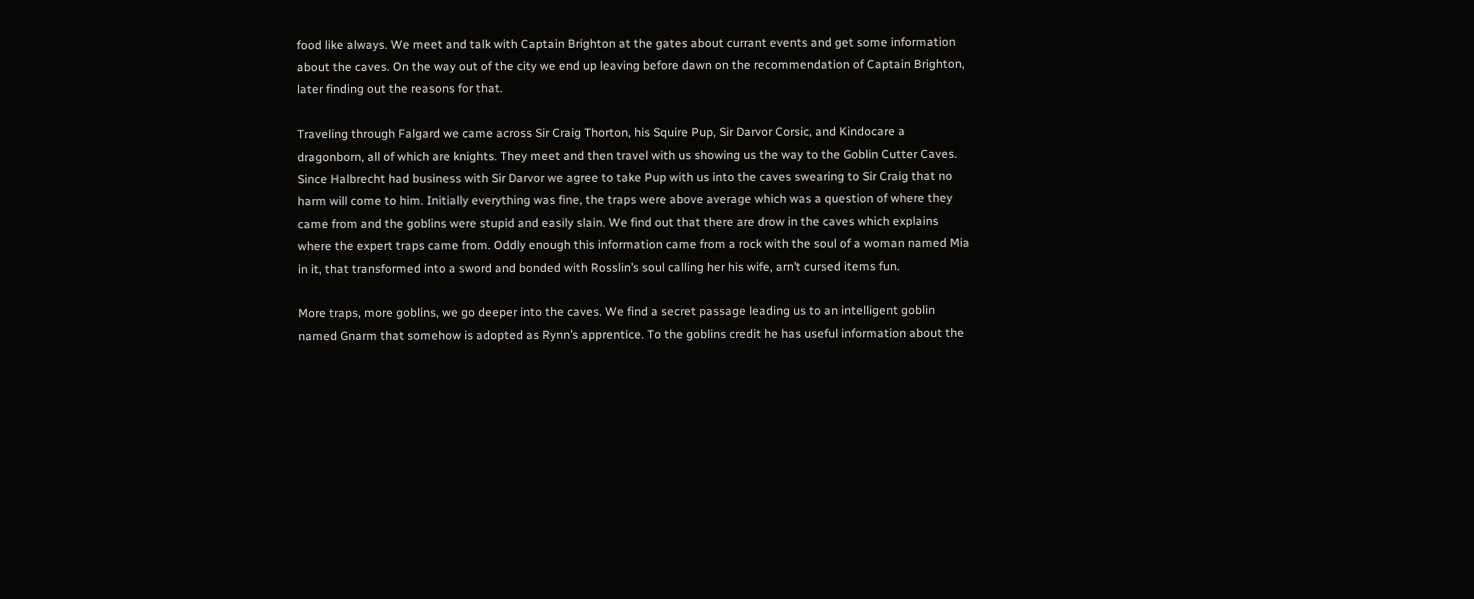food like always. We meet and talk with Captain Brighton at the gates about currant events and get some information about the caves. On the way out of the city we end up leaving before dawn on the recommendation of Captain Brighton, later finding out the reasons for that.

Traveling through Falgard we came across Sir Craig Thorton, his Squire Pup, Sir Darvor Corsic, and Kindocare a dragonborn, all of which are knights. They meet and then travel with us showing us the way to the Goblin Cutter Caves. Since Halbrecht had business with Sir Darvor we agree to take Pup with us into the caves swearing to Sir Craig that no harm will come to him. Initially everything was fine, the traps were above average which was a question of where they came from and the goblins were stupid and easily slain. We find out that there are drow in the caves which explains where the expert traps came from. Oddly enough this information came from a rock with the soul of a woman named Mia in it, that transformed into a sword and bonded with Rosslin’s soul calling her his wife, arn’t cursed items fun.

More traps, more goblins, we go deeper into the caves. We find a secret passage leading us to an intelligent goblin named Gnarm that somehow is adopted as Rynn’s apprentice. To the goblins credit he has useful information about the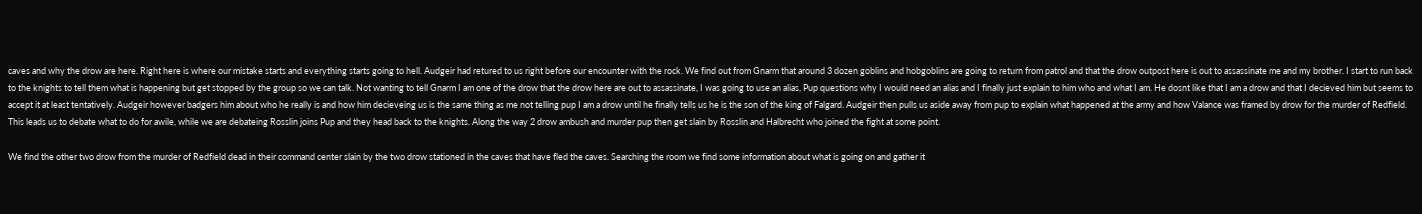caves and why the drow are here. Right here is where our mistake starts and everything starts going to hell. Audgeir had retured to us right before our encounter with the rock. We find out from Gnarm that around 3 dozen goblins and hobgoblins are going to return from patrol and that the drow outpost here is out to assassinate me and my brother. I start to run back to the knights to tell them what is happening but get stopped by the group so we can talk. Not wanting to tell Gnarm I am one of the drow that the drow here are out to assassinate, I was going to use an alias, Pup questions why I would need an alias and I finally just explain to him who and what I am. He dosnt like that I am a drow and that I decieved him but seems to accept it at least tentatively. Audgeir however badgers him about who he really is and how him decieveing us is the same thing as me not telling pup I am a drow until he finally tells us he is the son of the king of Falgard. Audgeir then pulls us aside away from pup to explain what happened at the army and how Valance was framed by drow for the murder of Redfield. This leads us to debate what to do for awile, while we are debateing Rosslin joins Pup and they head back to the knights. Along the way 2 drow ambush and murder pup then get slain by Rosslin and Halbrecht who joined the fight at some point.

We find the other two drow from the murder of Redfield dead in their command center slain by the two drow stationed in the caves that have fled the caves. Searching the room we find some information about what is going on and gather it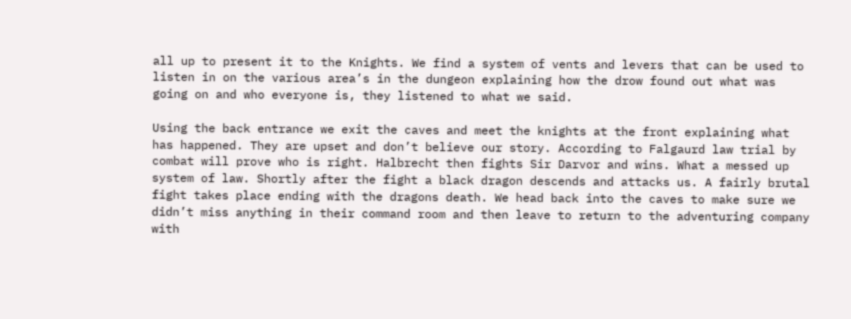all up to present it to the Knights. We find a system of vents and levers that can be used to listen in on the various area’s in the dungeon explaining how the drow found out what was going on and who everyone is, they listened to what we said.

Using the back entrance we exit the caves and meet the knights at the front explaining what has happened. They are upset and don’t believe our story. According to Falgaurd law trial by combat will prove who is right. Halbrecht then fights Sir Darvor and wins. What a messed up system of law. Shortly after the fight a black dragon descends and attacks us. A fairly brutal fight takes place ending with the dragons death. We head back into the caves to make sure we didn’t miss anything in their command room and then leave to return to the adventuring company with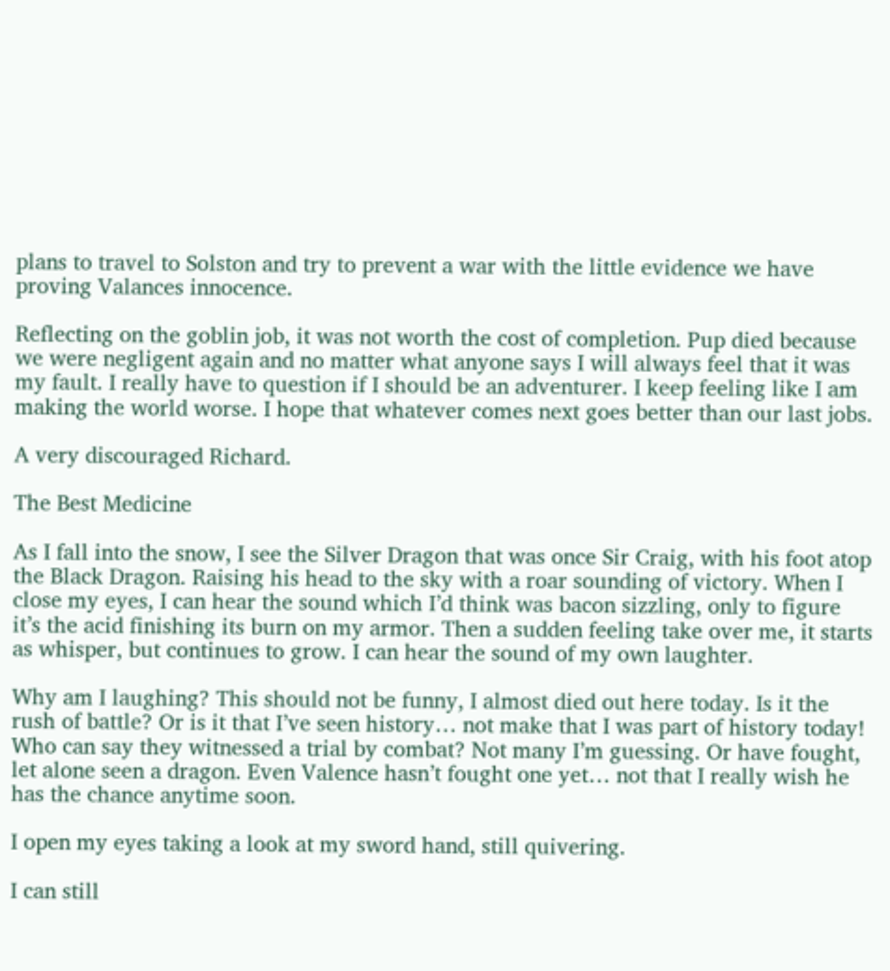plans to travel to Solston and try to prevent a war with the little evidence we have proving Valances innocence.

Reflecting on the goblin job, it was not worth the cost of completion. Pup died because we were negligent again and no matter what anyone says I will always feel that it was my fault. I really have to question if I should be an adventurer. I keep feeling like I am making the world worse. I hope that whatever comes next goes better than our last jobs.

A very discouraged Richard.

The Best Medicine

As I fall into the snow, I see the Silver Dragon that was once Sir Craig, with his foot atop the Black Dragon. Raising his head to the sky with a roar sounding of victory. When I close my eyes, I can hear the sound which I’d think was bacon sizzling, only to figure it’s the acid finishing its burn on my armor. Then a sudden feeling take over me, it starts as whisper, but continues to grow. I can hear the sound of my own laughter.

Why am I laughing? This should not be funny, I almost died out here today. Is it the rush of battle? Or is it that I’ve seen history… not make that I was part of history today! Who can say they witnessed a trial by combat? Not many I’m guessing. Or have fought, let alone seen a dragon. Even Valence hasn’t fought one yet… not that I really wish he has the chance anytime soon.

I open my eyes taking a look at my sword hand, still quivering.

I can still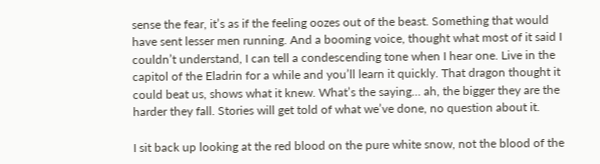sense the fear, it’s as if the feeling oozes out of the beast. Something that would have sent lesser men running. And a booming voice, thought what most of it said I couldn’t understand, I can tell a condescending tone when I hear one. Live in the capitol of the Eladrin for a while and you’ll learn it quickly. That dragon thought it could beat us, shows what it knew. What’s the saying… ah, the bigger they are the harder they fall. Stories will get told of what we’ve done, no question about it.

I sit back up looking at the red blood on the pure white snow, not the blood of the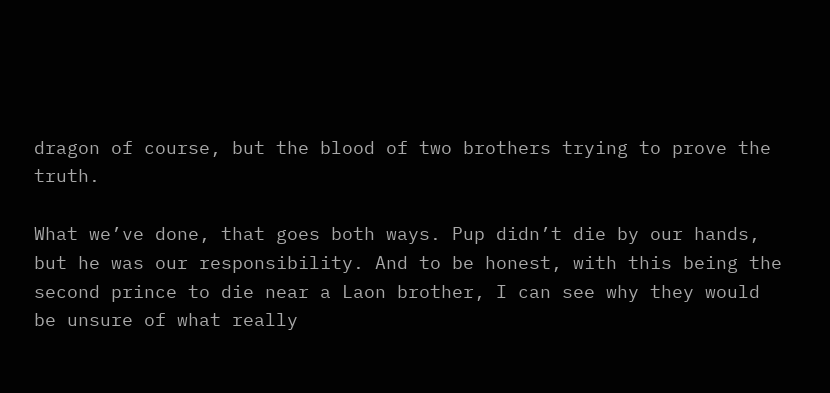dragon of course, but the blood of two brothers trying to prove the truth.

What we’ve done, that goes both ways. Pup didn’t die by our hands, but he was our responsibility. And to be honest, with this being the second prince to die near a Laon brother, I can see why they would be unsure of what really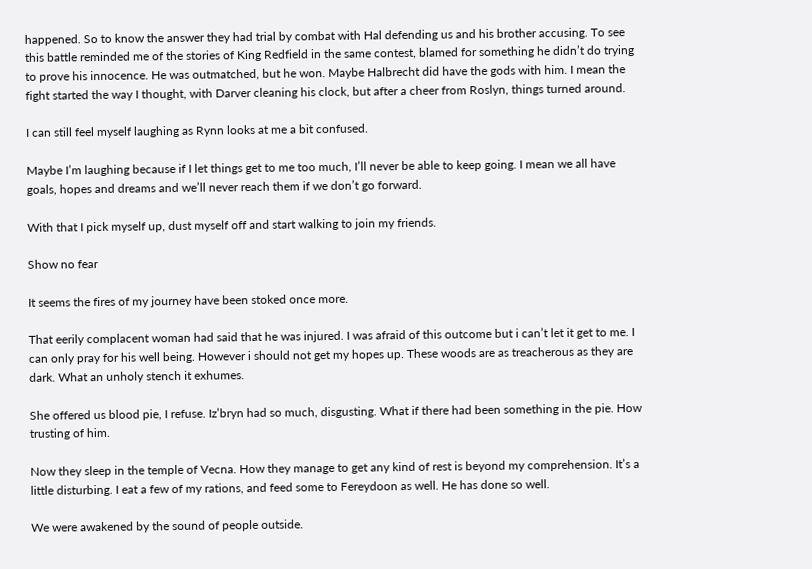happened. So to know the answer they had trial by combat with Hal defending us and his brother accusing. To see this battle reminded me of the stories of King Redfield in the same contest, blamed for something he didn’t do trying to prove his innocence. He was outmatched, but he won. Maybe Halbrecht did have the gods with him. I mean the fight started the way I thought, with Darver cleaning his clock, but after a cheer from Roslyn, things turned around.

I can still feel myself laughing as Rynn looks at me a bit confused.

Maybe I’m laughing because if I let things get to me too much, I’ll never be able to keep going. I mean we all have goals, hopes and dreams and we’ll never reach them if we don’t go forward.

With that I pick myself up, dust myself off and start walking to join my friends.

Show no fear

It seems the fires of my journey have been stoked once more.

That eerily complacent woman had said that he was injured. I was afraid of this outcome but i can’t let it get to me. I can only pray for his well being. However i should not get my hopes up. These woods are as treacherous as they are dark. What an unholy stench it exhumes.

She offered us blood pie, I refuse. Iz’bryn had so much, disgusting. What if there had been something in the pie. How trusting of him.

Now they sleep in the temple of Vecna. How they manage to get any kind of rest is beyond my comprehension. It’s a little disturbing. I eat a few of my rations, and feed some to Fereydoon as well. He has done so well.

We were awakened by the sound of people outside.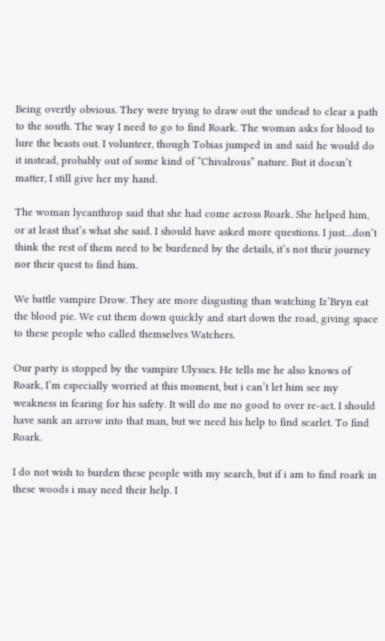Being overtly obvious. They were trying to draw out the undead to clear a path to the south. The way I need to go to find Roark. The woman asks for blood to lure the beasts out. I volunteer, though Tobias jumped in and said he would do it instead, probably out of some kind of “Chivalrous” nature. But it doesn’t matter, I still give her my hand.

The woman lycanthrop said that she had come across Roark. She helped him, or at least that’s what she said. I should have asked more questions. I just…don’t think the rest of them need to be burdened by the details, it’s not their journey nor their quest to find him.

We battle vampire Drow. They are more disgusting than watching Iz’Bryn eat the blood pie. We cut them down quickly and start down the road, giving space to these people who called themselves Watchers.

Our party is stopped by the vampire Ulysses. He tells me he also knows of Roark, I’m especially worried at this moment, but i can’t let him see my weakness in fearing for his safety. It will do me no good to over re-act. I should have sank an arrow into that man, but we need his help to find scarlet. To find Roark.

I do not wish to burden these people with my search, but if i am to find roark in these woods i may need their help. I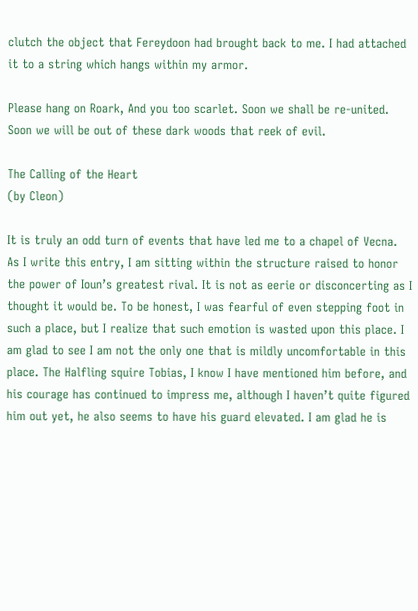clutch the object that Fereydoon had brought back to me. I had attached it to a string which hangs within my armor.

Please hang on Roark, And you too scarlet. Soon we shall be re-united.
Soon we will be out of these dark woods that reek of evil.

The Calling of the Heart
(by Cleon)

It is truly an odd turn of events that have led me to a chapel of Vecna. As I write this entry, I am sitting within the structure raised to honor the power of Ioun’s greatest rival. It is not as eerie or disconcerting as I thought it would be. To be honest, I was fearful of even stepping foot in such a place, but I realize that such emotion is wasted upon this place. I am glad to see I am not the only one that is mildly uncomfortable in this place. The Halfling squire Tobias, I know I have mentioned him before, and his courage has continued to impress me, although I haven’t quite figured him out yet, he also seems to have his guard elevated. I am glad he is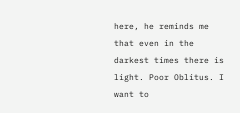here, he reminds me that even in the darkest times there is light. Poor Oblitus. I want to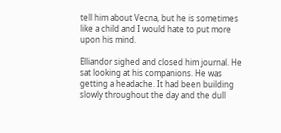tell him about Vecna, but he is sometimes like a child and I would hate to put more upon his mind.

Elliandor sighed and closed him journal. He sat looking at his companions. He was getting a headache. It had been building slowly throughout the day and the dull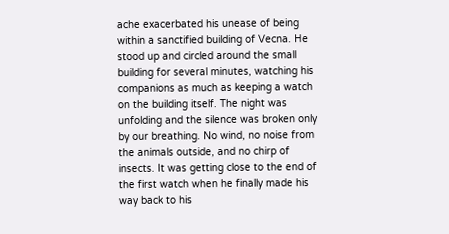ache exacerbated his unease of being within a sanctified building of Vecna. He stood up and circled around the small building for several minutes, watching his companions as much as keeping a watch on the building itself. The night was unfolding and the silence was broken only by our breathing. No wind, no noise from the animals outside, and no chirp of insects. It was getting close to the end of the first watch when he finally made his way back to his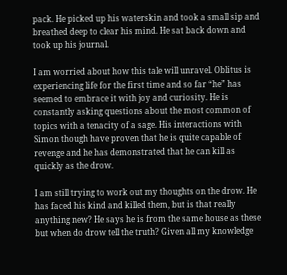pack. He picked up his waterskin and took a small sip and breathed deep to clear his mind. He sat back down and took up his journal.

I am worried about how this tale will unravel. Oblitus is experiencing life for the first time and so far “he” has seemed to embrace it with joy and curiosity. He is constantly asking questions about the most common of topics with a tenacity of a sage. His interactions with Simon though have proven that he is quite capable of revenge and he has demonstrated that he can kill as quickly as the drow.

I am still trying to work out my thoughts on the drow. He has faced his kind and killed them, but is that really anything new? He says he is from the same house as these but when do drow tell the truth? Given all my knowledge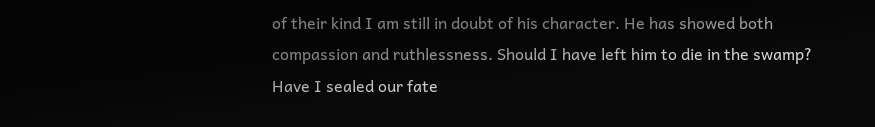of their kind I am still in doubt of his character. He has showed both compassion and ruthlessness. Should I have left him to die in the swamp? Have I sealed our fate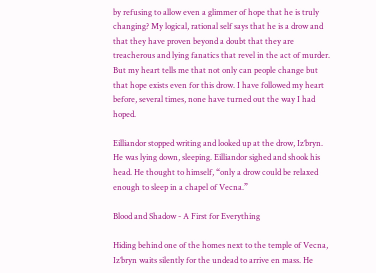by refusing to allow even a glimmer of hope that he is truly changing? My logical, rational self says that he is a drow and that they have proven beyond a doubt that they are treacherous and lying fanatics that revel in the act of murder. But my heart tells me that not only can people change but that hope exists even for this drow. I have followed my heart before, several times, none have turned out the way I had hoped.

Eilliandor stopped writing and looked up at the drow, Iz’bryn. He was lying down, sleeping. Eilliandor sighed and shook his head. He thought to himself, “only a drow could be relaxed enough to sleep in a chapel of Vecna.”

Blood and Shadow - A First for Everything

Hiding behind one of the homes next to the temple of Vecna, Iz’bryn waits silently for the undead to arrive en mass. He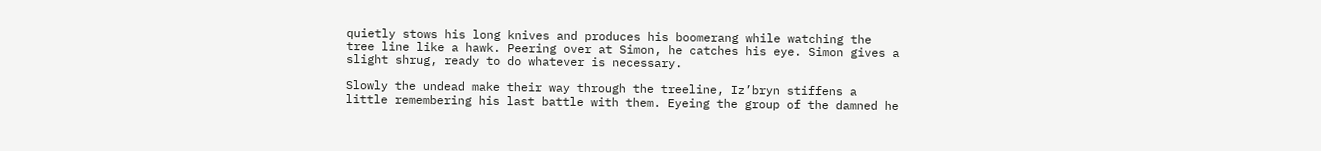quietly stows his long knives and produces his boomerang while watching the tree line like a hawk. Peering over at Simon, he catches his eye. Simon gives a slight shrug, ready to do whatever is necessary.

Slowly the undead make their way through the treeline, Iz’bryn stiffens a little remembering his last battle with them. Eyeing the group of the damned he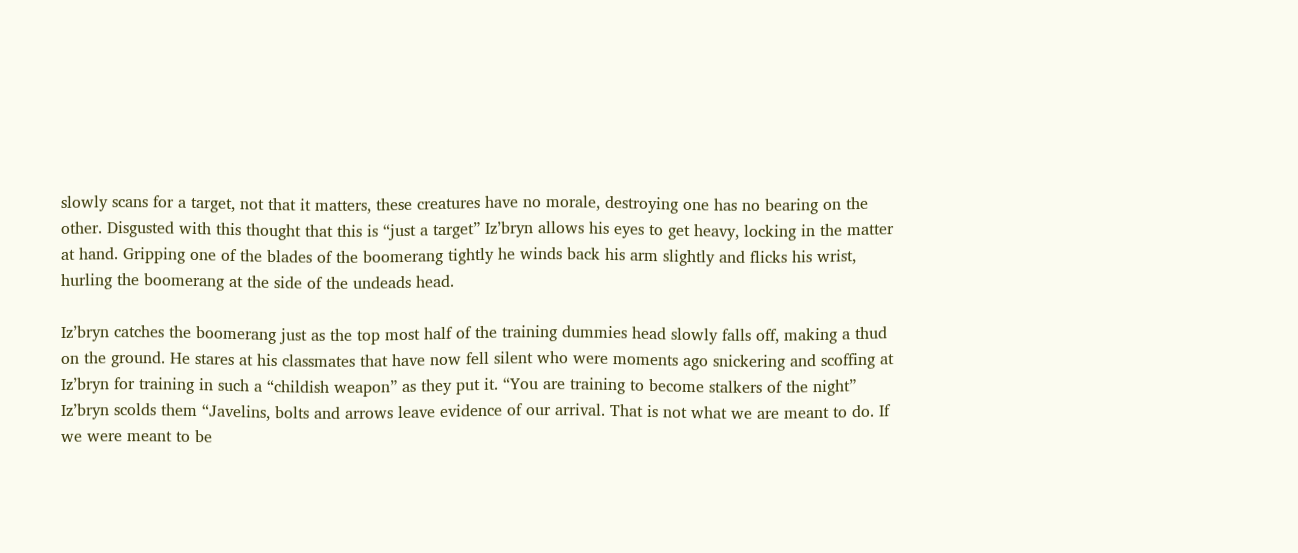slowly scans for a target, not that it matters, these creatures have no morale, destroying one has no bearing on the other. Disgusted with this thought that this is “just a target” Iz’bryn allows his eyes to get heavy, locking in the matter at hand. Gripping one of the blades of the boomerang tightly he winds back his arm slightly and flicks his wrist, hurling the boomerang at the side of the undeads head.

Iz’bryn catches the boomerang just as the top most half of the training dummies head slowly falls off, making a thud on the ground. He stares at his classmates that have now fell silent who were moments ago snickering and scoffing at Iz’bryn for training in such a “childish weapon” as they put it. “You are training to become stalkers of the night” Iz’bryn scolds them “Javelins, bolts and arrows leave evidence of our arrival. That is not what we are meant to do. If we were meant to be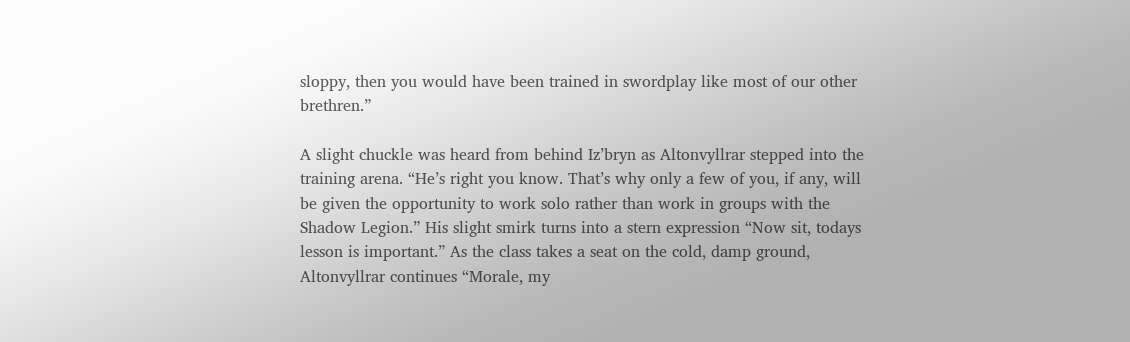sloppy, then you would have been trained in swordplay like most of our other brethren.”

A slight chuckle was heard from behind Iz’bryn as Altonvyllrar stepped into the training arena. “He’s right you know. That’s why only a few of you, if any, will be given the opportunity to work solo rather than work in groups with the Shadow Legion.” His slight smirk turns into a stern expression “Now sit, todays lesson is important.” As the class takes a seat on the cold, damp ground, Altonvyllrar continues “Morale, my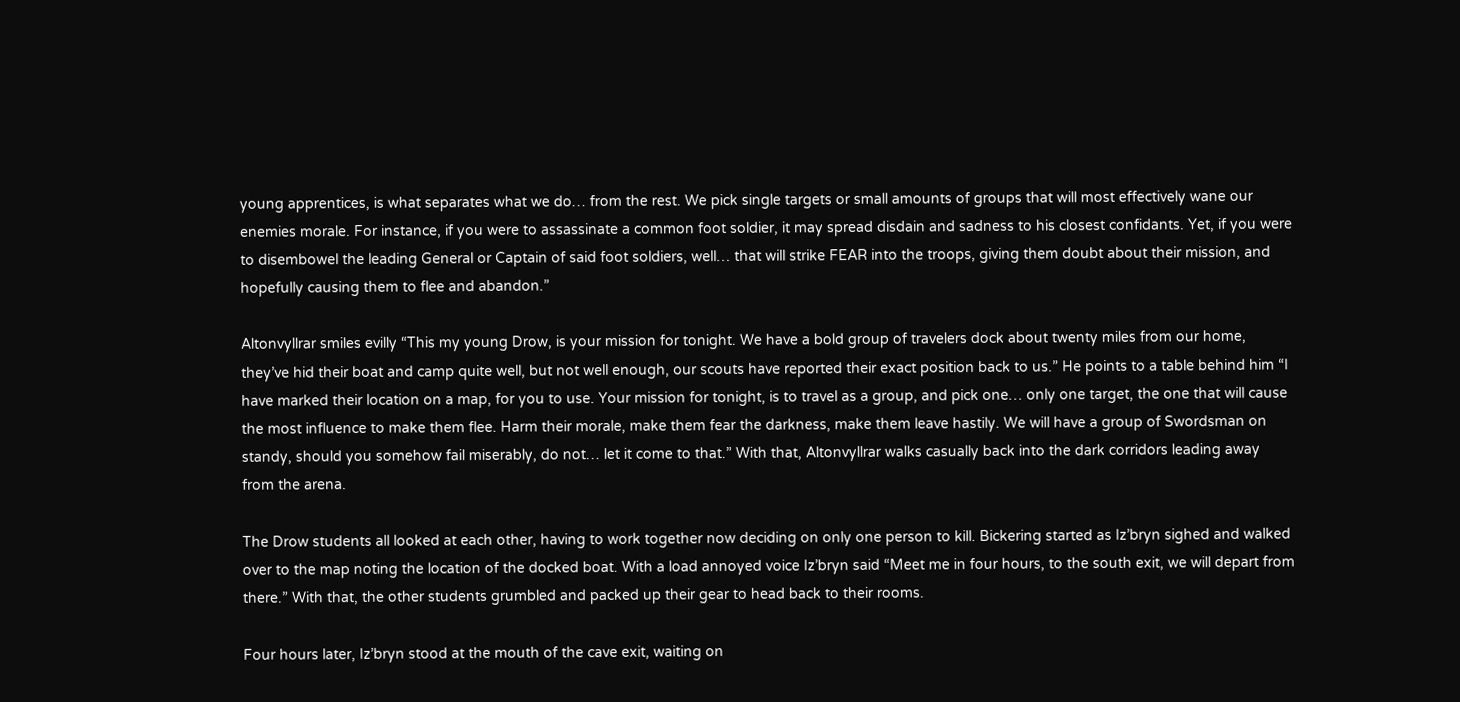young apprentices, is what separates what we do… from the rest. We pick single targets or small amounts of groups that will most effectively wane our enemies morale. For instance, if you were to assassinate a common foot soldier, it may spread disdain and sadness to his closest confidants. Yet, if you were to disembowel the leading General or Captain of said foot soldiers, well… that will strike FEAR into the troops, giving them doubt about their mission, and hopefully causing them to flee and abandon.”

Altonvyllrar smiles evilly “This my young Drow, is your mission for tonight. We have a bold group of travelers dock about twenty miles from our home, they’ve hid their boat and camp quite well, but not well enough, our scouts have reported their exact position back to us.” He points to a table behind him “I have marked their location on a map, for you to use. Your mission for tonight, is to travel as a group, and pick one… only one target, the one that will cause the most influence to make them flee. Harm their morale, make them fear the darkness, make them leave hastily. We will have a group of Swordsman on standy, should you somehow fail miserably, do not… let it come to that.” With that, Altonvyllrar walks casually back into the dark corridors leading away from the arena.

The Drow students all looked at each other, having to work together now deciding on only one person to kill. Bickering started as Iz’bryn sighed and walked over to the map noting the location of the docked boat. With a load annoyed voice Iz’bryn said “Meet me in four hours, to the south exit, we will depart from there.” With that, the other students grumbled and packed up their gear to head back to their rooms.

Four hours later, Iz’bryn stood at the mouth of the cave exit, waiting on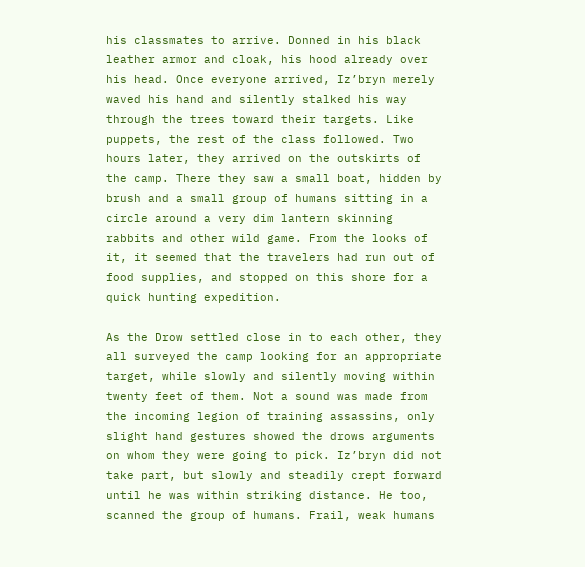his classmates to arrive. Donned in his black leather armor and cloak, his hood already over his head. Once everyone arrived, Iz’bryn merely waved his hand and silently stalked his way through the trees toward their targets. Like puppets, the rest of the class followed. Two hours later, they arrived on the outskirts of the camp. There they saw a small boat, hidden by brush and a small group of humans sitting in a circle around a very dim lantern skinning rabbits and other wild game. From the looks of it, it seemed that the travelers had run out of food supplies, and stopped on this shore for a quick hunting expedition.

As the Drow settled close in to each other, they all surveyed the camp looking for an appropriate target, while slowly and silently moving within twenty feet of them. Not a sound was made from the incoming legion of training assassins, only slight hand gestures showed the drows arguments on whom they were going to pick. Iz’bryn did not take part, but slowly and steadily crept forward until he was within striking distance. He too, scanned the group of humans. Frail, weak humans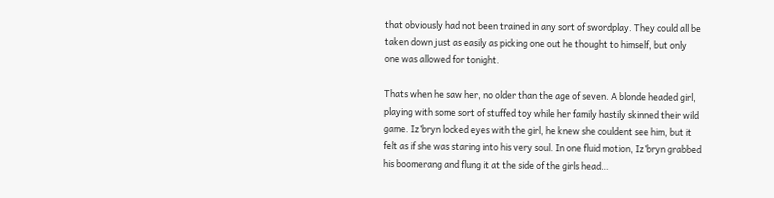that obviously had not been trained in any sort of swordplay. They could all be taken down just as easily as picking one out he thought to himself, but only one was allowed for tonight.

Thats when he saw her, no older than the age of seven. A blonde headed girl, playing with some sort of stuffed toy while her family hastily skinned their wild game. Iz’bryn locked eyes with the girl, he knew she couldent see him, but it felt as if she was staring into his very soul. In one fluid motion, Iz’bryn grabbed his boomerang and flung it at the side of the girls head…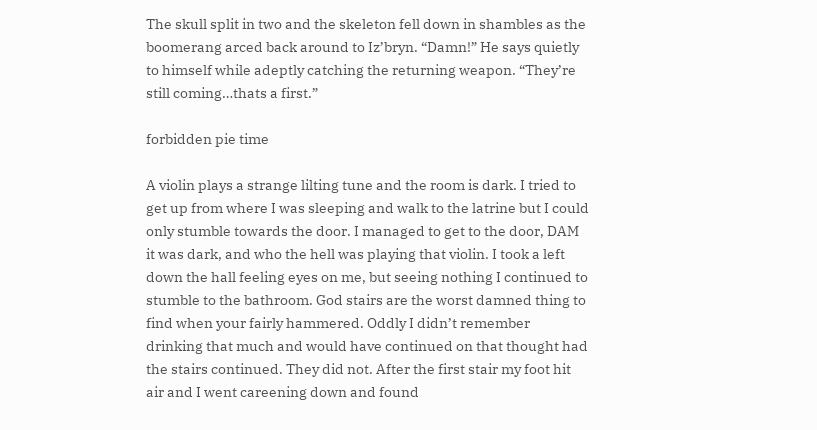The skull split in two and the skeleton fell down in shambles as the boomerang arced back around to Iz’bryn. “Damn!” He says quietly to himself while adeptly catching the returning weapon. “They’re still coming…thats a first.”

forbidden pie time

A violin plays a strange lilting tune and the room is dark. I tried to get up from where I was sleeping and walk to the latrine but I could only stumble towards the door. I managed to get to the door, DAM it was dark, and who the hell was playing that violin. I took a left down the hall feeling eyes on me, but seeing nothing I continued to stumble to the bathroom. God stairs are the worst damned thing to find when your fairly hammered. Oddly I didn’t remember drinking that much and would have continued on that thought had the stairs continued. They did not. After the first stair my foot hit air and I went careening down and found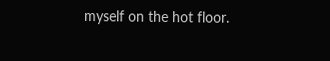myself on the hot floor.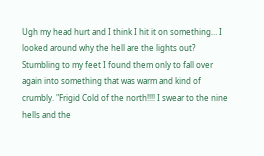Ugh my head hurt and I think I hit it on something… I looked around why the hell are the lights out? Stumbling to my feet I found them only to fall over again into something that was warm and kind of crumbly. "Frigid Cold of the north!!!! I swear to the nine hells and the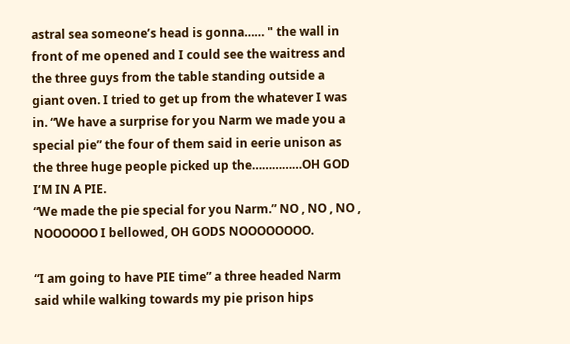astral sea someone’s head is gonna…… " the wall in front of me opened and I could see the waitress and the three guys from the table standing outside a giant oven. I tried to get up from the whatever I was in. “We have a surprise for you Narm we made you a special pie” the four of them said in eerie unison as the three huge people picked up the……………OH GOD I’M IN A PIE.
“We made the pie special for you Narm.” NO , NO , NO , NOOOOOO I bellowed, OH GODS NOOOOOOOO.

“I am going to have PIE time” a three headed Narm said while walking towards my pie prison hips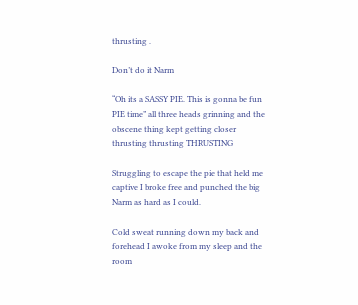thrusting .

Don’t do it Narm

“Oh its a SASSY PIE. This is gonna be fun PIE time” all three heads grinning and the obscene thing kept getting closer thrusting thrusting THRUSTING

Struggling to escape the pie that held me captive I broke free and punched the big Narm as hard as I could.

Cold sweat running down my back and forehead I awoke from my sleep and the room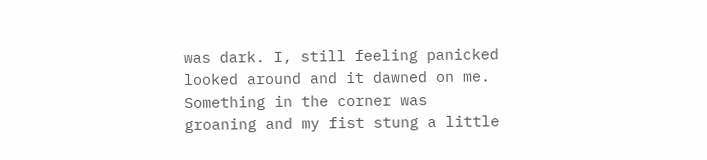was dark. I, still feeling panicked looked around and it dawned on me. Something in the corner was groaning and my fist stung a little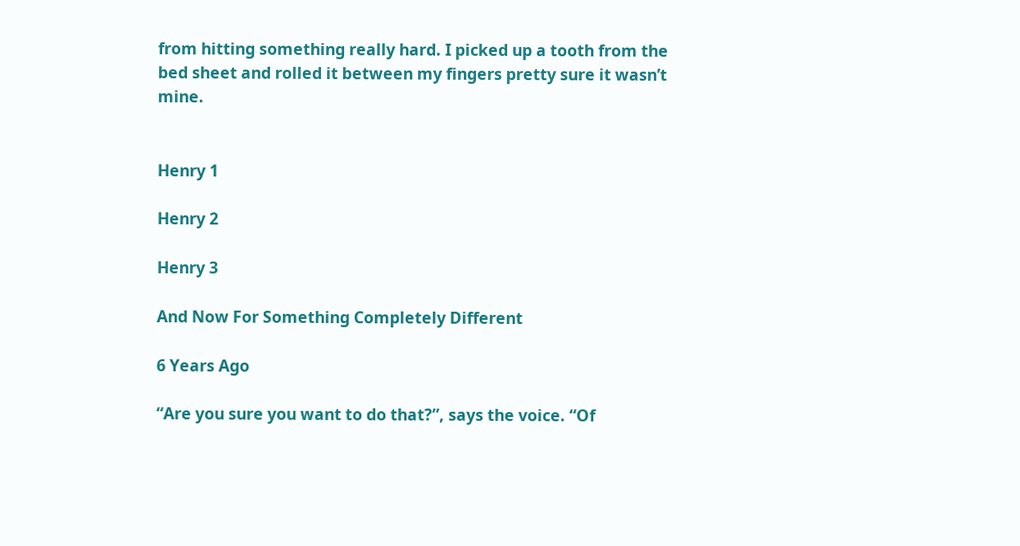from hitting something really hard. I picked up a tooth from the bed sheet and rolled it between my fingers pretty sure it wasn’t mine.


Henry 1

Henry 2

Henry 3

And Now For Something Completely Different

6 Years Ago

“Are you sure you want to do that?”, says the voice. “Of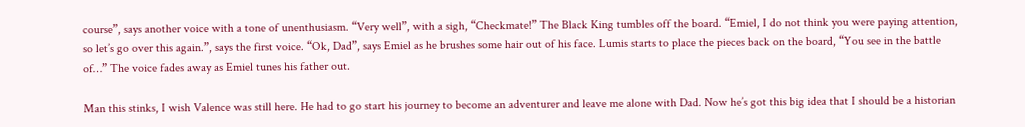course”, says another voice with a tone of unenthusiasm. “Very well”, with a sigh, “Checkmate!” The Black King tumbles off the board. “Emiel, I do not think you were paying attention, so let’s go over this again.”, says the first voice. “Ok, Dad”, says Emiel as he brushes some hair out of his face. Lumis starts to place the pieces back on the board, “You see in the battle of…” The voice fades away as Emiel tunes his father out.

Man this stinks, I wish Valence was still here. He had to go start his journey to become an adventurer and leave me alone with Dad. Now he’s got this big idea that I should be a historian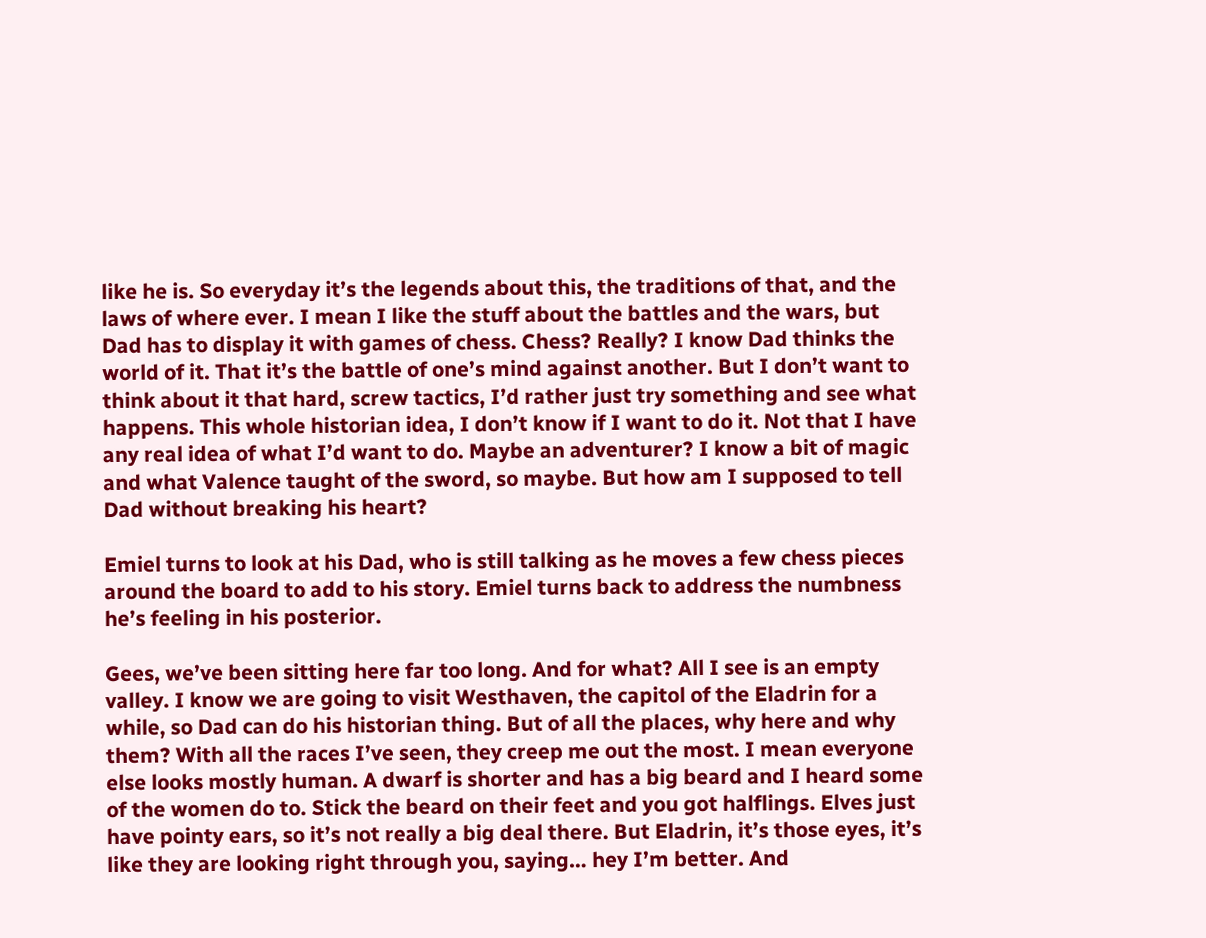like he is. So everyday it’s the legends about this, the traditions of that, and the laws of where ever. I mean I like the stuff about the battles and the wars, but Dad has to display it with games of chess. Chess? Really? I know Dad thinks the world of it. That it’s the battle of one’s mind against another. But I don’t want to think about it that hard, screw tactics, I’d rather just try something and see what happens. This whole historian idea, I don’t know if I want to do it. Not that I have any real idea of what I’d want to do. Maybe an adventurer? I know a bit of magic and what Valence taught of the sword, so maybe. But how am I supposed to tell Dad without breaking his heart?

Emiel turns to look at his Dad, who is still talking as he moves a few chess pieces around the board to add to his story. Emiel turns back to address the numbness he’s feeling in his posterior.

Gees, we’ve been sitting here far too long. And for what? All I see is an empty valley. I know we are going to visit Westhaven, the capitol of the Eladrin for a while, so Dad can do his historian thing. But of all the places, why here and why them? With all the races I’ve seen, they creep me out the most. I mean everyone else looks mostly human. A dwarf is shorter and has a big beard and I heard some of the women do to. Stick the beard on their feet and you got halflings. Elves just have pointy ears, so it’s not really a big deal there. But Eladrin, it’s those eyes, it’s like they are looking right through you, saying… hey I’m better. And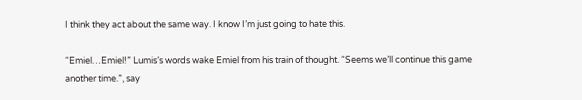I think they act about the same way. I know I’m just going to hate this.

“Emiel…Emiel!” Lumis’s words wake Emiel from his train of thought. “Seems we’ll continue this game another time.”, say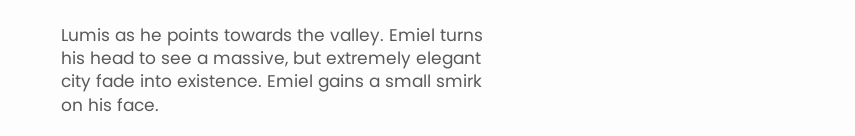Lumis as he points towards the valley. Emiel turns his head to see a massive, but extremely elegant city fade into existence. Emiel gains a small smirk on his face.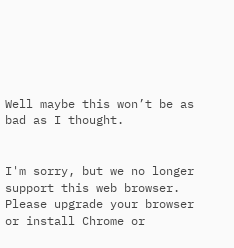Well maybe this won’t be as bad as I thought.


I'm sorry, but we no longer support this web browser. Please upgrade your browser or install Chrome or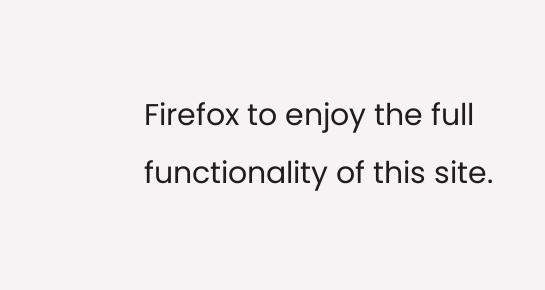Firefox to enjoy the full functionality of this site.